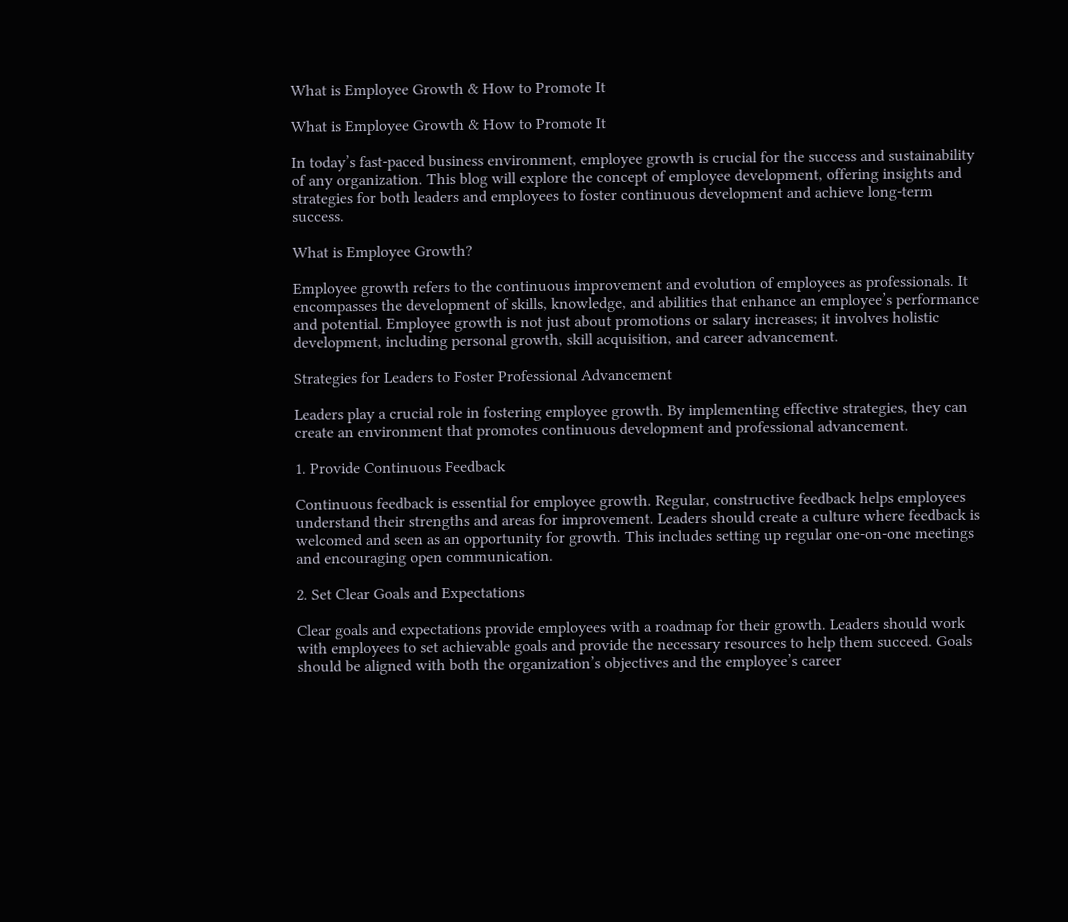What is Employee Growth & How to Promote It

What is Employee Growth & How to Promote It

In today’s fast-paced business environment, employee growth is crucial for the success and sustainability of any organization. This blog will explore the concept of employee development, offering insights and strategies for both leaders and employees to foster continuous development and achieve long-term success.

What is Employee Growth?

Employee growth refers to the continuous improvement and evolution of employees as professionals. It encompasses the development of skills, knowledge, and abilities that enhance an employee’s performance and potential. Employee growth is not just about promotions or salary increases; it involves holistic development, including personal growth, skill acquisition, and career advancement.

Strategies for Leaders to Foster Professional Advancement

Leaders play a crucial role in fostering employee growth. By implementing effective strategies, they can create an environment that promotes continuous development and professional advancement.

1. Provide Continuous Feedback

Continuous feedback is essential for employee growth. Regular, constructive feedback helps employees understand their strengths and areas for improvement. Leaders should create a culture where feedback is welcomed and seen as an opportunity for growth. This includes setting up regular one-on-one meetings and encouraging open communication.

2. Set Clear Goals and Expectations

Clear goals and expectations provide employees with a roadmap for their growth. Leaders should work with employees to set achievable goals and provide the necessary resources to help them succeed. Goals should be aligned with both the organization’s objectives and the employee’s career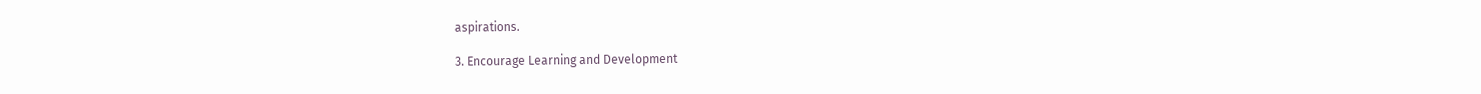aspirations.

3. Encourage Learning and Development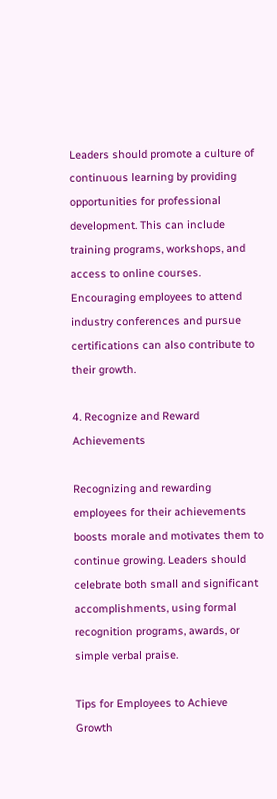Leaders should promote a culture of continuous learning by providing opportunities for professional development. This can include training programs, workshops, and access to online courses. Encouraging employees to attend industry conferences and pursue certifications can also contribute to their growth.

4. Recognize and Reward Achievements

Recognizing and rewarding employees for their achievements boosts morale and motivates them to continue growing. Leaders should celebrate both small and significant accomplishments, using formal recognition programs, awards, or simple verbal praise.

Tips for Employees to Achieve Growth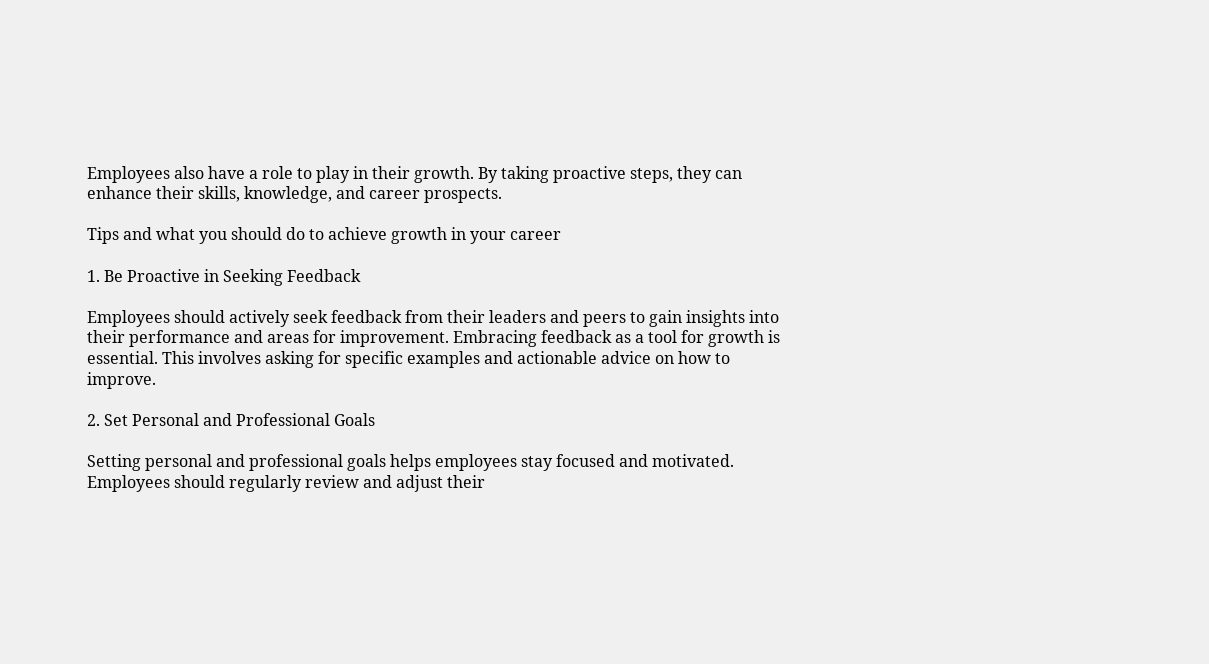Employees also have a role to play in their growth. By taking proactive steps, they can enhance their skills, knowledge, and career prospects.

Tips and what you should do to achieve growth in your career

1. Be Proactive in Seeking Feedback

Employees should actively seek feedback from their leaders and peers to gain insights into their performance and areas for improvement. Embracing feedback as a tool for growth is essential. This involves asking for specific examples and actionable advice on how to improve.

2. Set Personal and Professional Goals

Setting personal and professional goals helps employees stay focused and motivated. Employees should regularly review and adjust their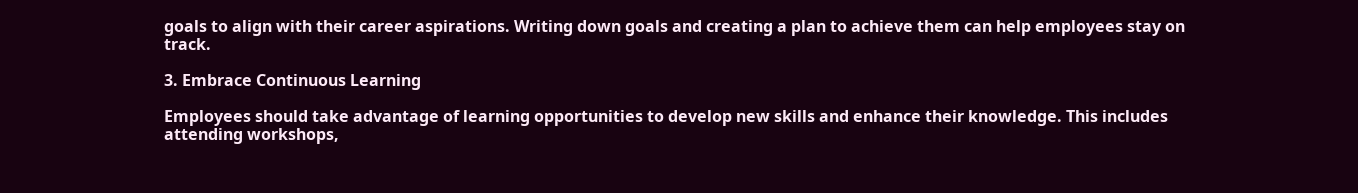goals to align with their career aspirations. Writing down goals and creating a plan to achieve them can help employees stay on track.

3. Embrace Continuous Learning

Employees should take advantage of learning opportunities to develop new skills and enhance their knowledge. This includes attending workshops,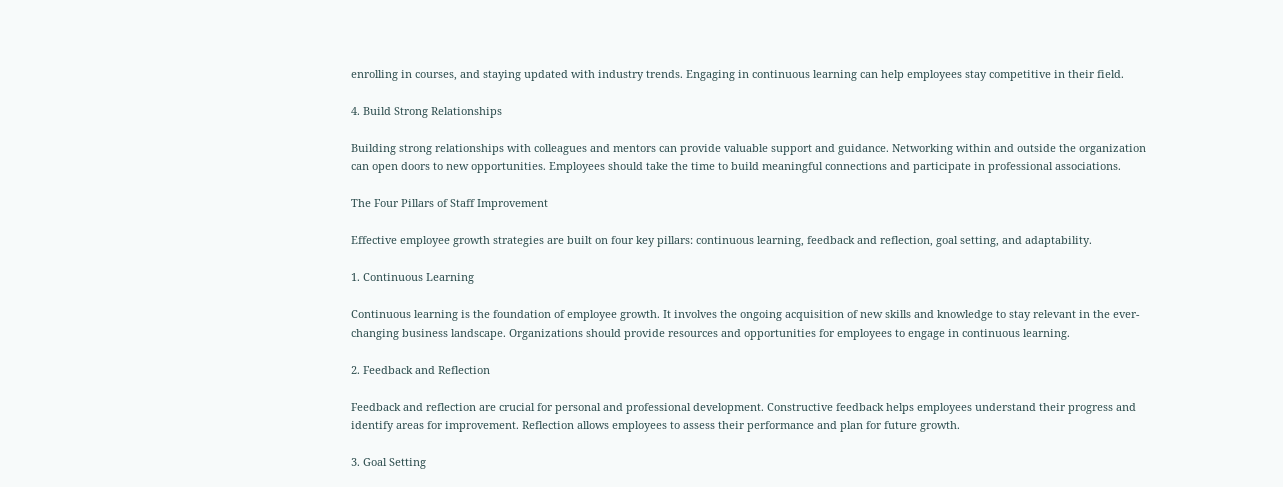enrolling in courses, and staying updated with industry trends. Engaging in continuous learning can help employees stay competitive in their field.

4. Build Strong Relationships

Building strong relationships with colleagues and mentors can provide valuable support and guidance. Networking within and outside the organization can open doors to new opportunities. Employees should take the time to build meaningful connections and participate in professional associations.

The Four Pillars of Staff Improvement

Effective employee growth strategies are built on four key pillars: continuous learning, feedback and reflection, goal setting, and adaptability.

1. Continuous Learning

Continuous learning is the foundation of employee growth. It involves the ongoing acquisition of new skills and knowledge to stay relevant in the ever-changing business landscape. Organizations should provide resources and opportunities for employees to engage in continuous learning.

2. Feedback and Reflection

Feedback and reflection are crucial for personal and professional development. Constructive feedback helps employees understand their progress and identify areas for improvement. Reflection allows employees to assess their performance and plan for future growth.

3. Goal Setting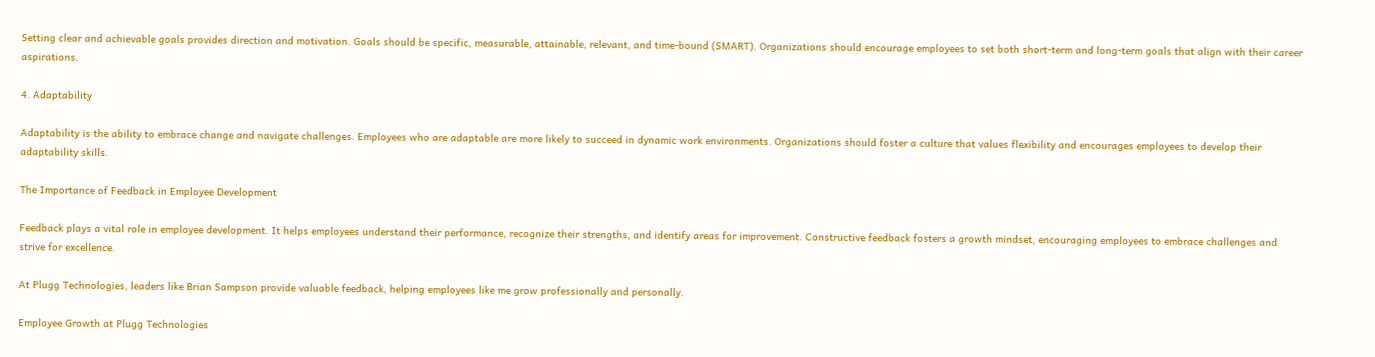Setting clear and achievable goals provides direction and motivation. Goals should be specific, measurable, attainable, relevant, and time-bound (SMART). Organizations should encourage employees to set both short-term and long-term goals that align with their career aspirations.

4. Adaptability

Adaptability is the ability to embrace change and navigate challenges. Employees who are adaptable are more likely to succeed in dynamic work environments. Organizations should foster a culture that values flexibility and encourages employees to develop their adaptability skills.

The Importance of Feedback in Employee Development

Feedback plays a vital role in employee development. It helps employees understand their performance, recognize their strengths, and identify areas for improvement. Constructive feedback fosters a growth mindset, encouraging employees to embrace challenges and strive for excellence.

At Plugg Technologies, leaders like Brian Sampson provide valuable feedback, helping employees like me grow professionally and personally.

Employee Growth at Plugg Technologies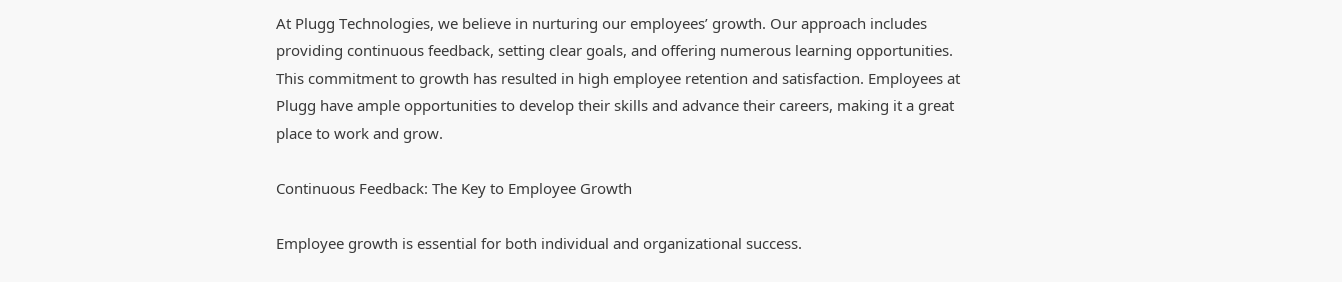At Plugg Technologies, we believe in nurturing our employees’ growth. Our approach includes providing continuous feedback, setting clear goals, and offering numerous learning opportunities. This commitment to growth has resulted in high employee retention and satisfaction. Employees at Plugg have ample opportunities to develop their skills and advance their careers, making it a great place to work and grow.

Continuous Feedback: The Key to Employee Growth

Employee growth is essential for both individual and organizational success.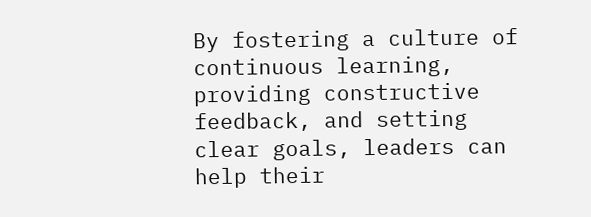By fostering a culture of continuous learning, providing constructive feedback, and setting clear goals, leaders can help their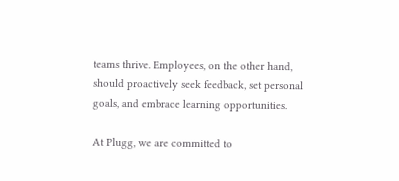teams thrive. Employees, on the other hand, should proactively seek feedback, set personal goals, and embrace learning opportunities.

At Plugg, we are committed to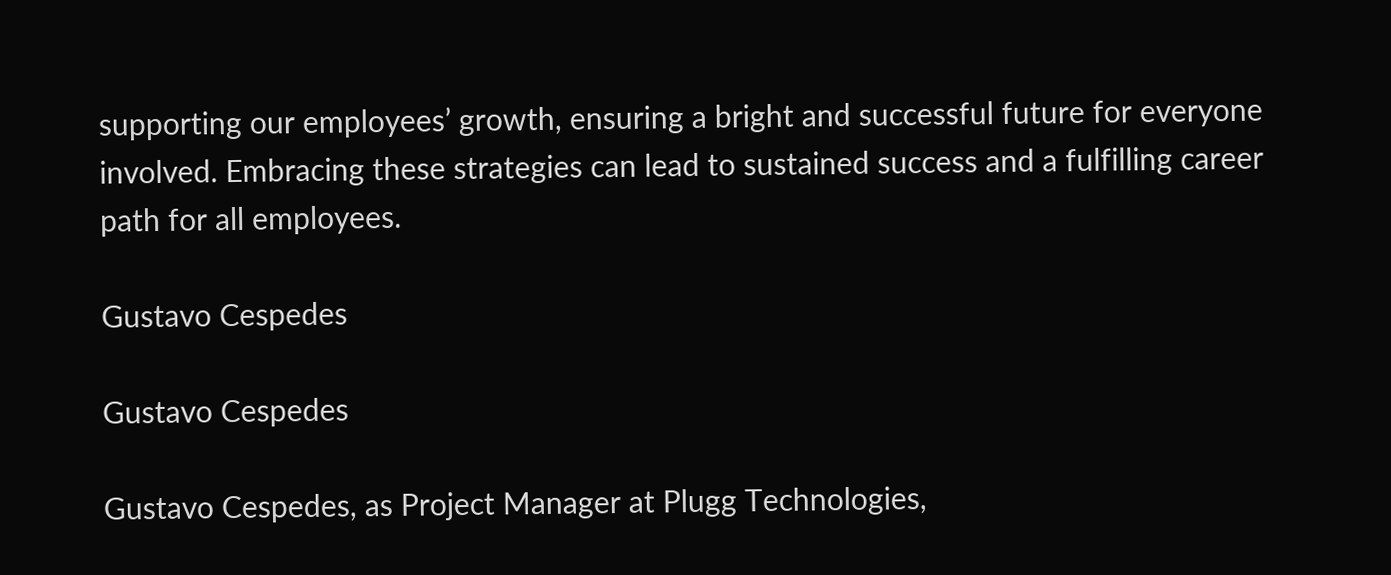supporting our employees’ growth, ensuring a bright and successful future for everyone involved. Embracing these strategies can lead to sustained success and a fulfilling career path for all employees.

Gustavo Cespedes

Gustavo Cespedes

Gustavo Cespedes, as Project Manager at Plugg Technologies,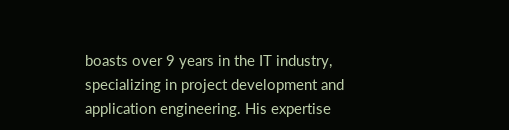boasts over 9 years in the IT industry, specializing in project development and application engineering. His expertise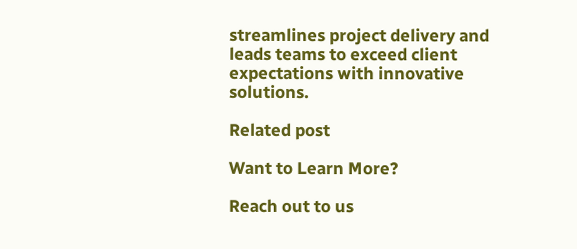streamlines project delivery and leads teams to exceed client expectations with innovative solutions.

Related post

Want to Learn More?

Reach out to us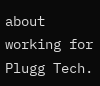about working for Plugg Tech.